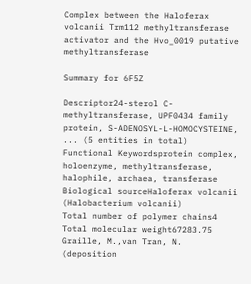Complex between the Haloferax volcanii Trm112 methyltransferase activator and the Hvo_0019 putative methyltransferase

Summary for 6F5Z

Descriptor24-sterol C-methyltransferase, UPF0434 family protein, S-ADENOSYL-L-HOMOCYSTEINE, ... (5 entities in total)
Functional Keywordsprotein complex, holoenzyme, methyltransferase, halophile, archaea, transferase
Biological sourceHaloferax volcanii (Halobacterium volcanii)
Total number of polymer chains4
Total molecular weight67283.75
Graille, M.,van Tran, N. (deposition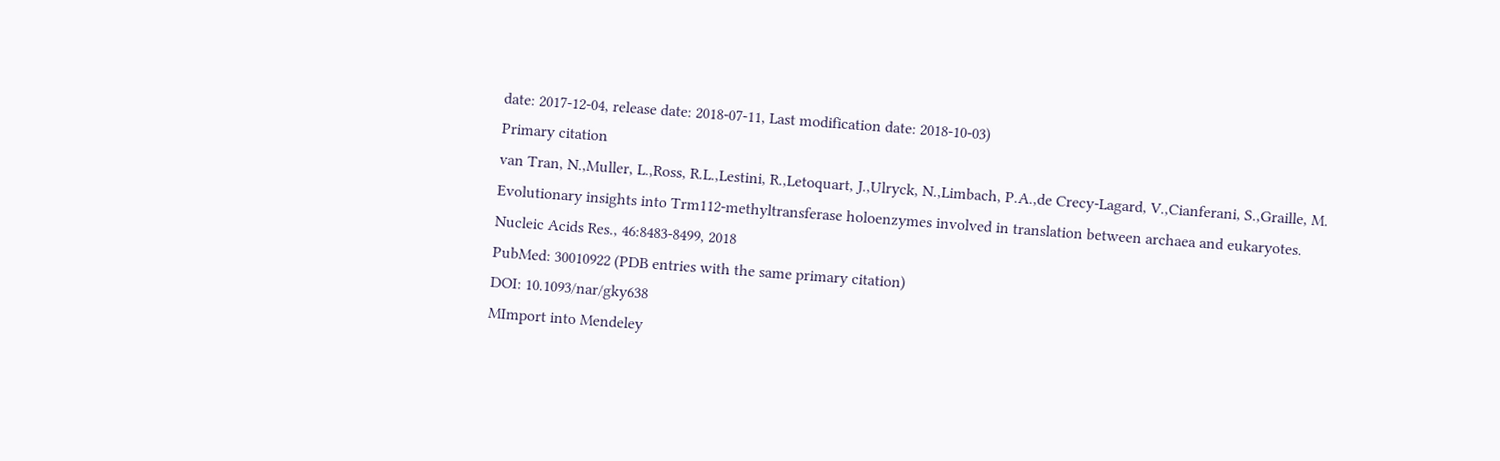date: 2017-12-04, release date: 2018-07-11, Last modification date: 2018-10-03)
Primary citation
van Tran, N.,Muller, L.,Ross, R.L.,Lestini, R.,Letoquart, J.,Ulryck, N.,Limbach, P.A.,de Crecy-Lagard, V.,Cianferani, S.,Graille, M.
Evolutionary insights into Trm112-methyltransferase holoenzymes involved in translation between archaea and eukaryotes.
Nucleic Acids Res., 46:8483-8499, 2018
PubMed: 30010922 (PDB entries with the same primary citation)
DOI: 10.1093/nar/gky638
MImport into Mendeley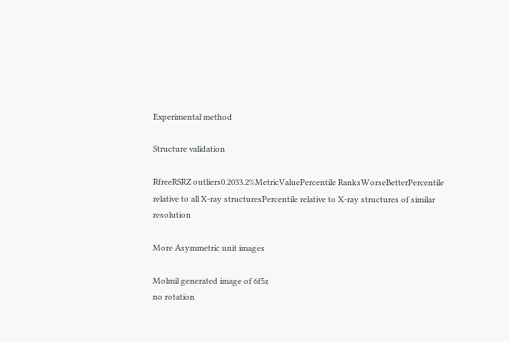Experimental method

Structure validation

RfreeRSRZ outliers0.2033.2%MetricValuePercentile RanksWorseBetterPercentile relative to all X-ray structuresPercentile relative to X-ray structures of similar resolution

More Asymmetric unit images

Molmil generated image of 6f5z
no rotation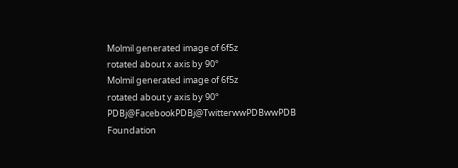Molmil generated image of 6f5z
rotated about x axis by 90°
Molmil generated image of 6f5z
rotated about y axis by 90°
PDBj@FacebookPDBj@TwitterwwPDBwwPDB Foundation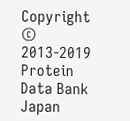Copyright © 2013-2019 Protein Data Bank Japan